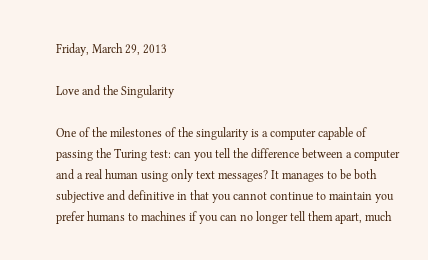Friday, March 29, 2013

Love and the Singularity

One of the milestones of the singularity is a computer capable of passing the Turing test: can you tell the difference between a computer and a real human using only text messages? It manages to be both subjective and definitive in that you cannot continue to maintain you prefer humans to machines if you can no longer tell them apart, much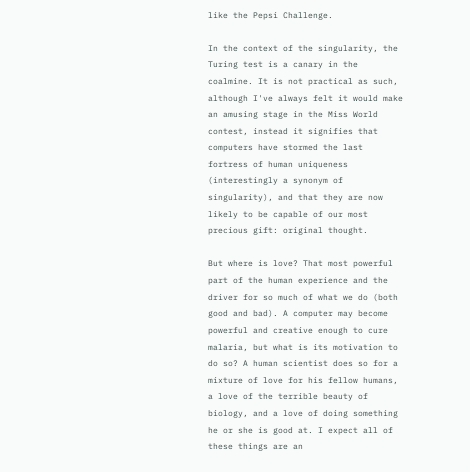like the Pepsi Challenge.

In the context of the singularity, the Turing test is a canary in the coalmine. It is not practical as such, although I've always felt it would make an amusing stage in the Miss World contest, instead it signifies that computers have stormed the last fortress of human uniqueness (interestingly a synonym of singularity), and that they are now likely to be capable of our most precious gift: original thought.

But where is love? That most powerful part of the human experience and the driver for so much of what we do (both good and bad). A computer may become powerful and creative enough to cure malaria, but what is its motivation to do so? A human scientist does so for a mixture of love for his fellow humans, a love of the terrible beauty of biology, and a love of doing something he or she is good at. I expect all of these things are an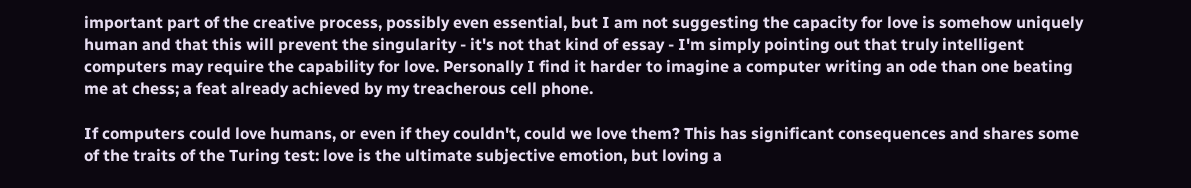important part of the creative process, possibly even essential, but I am not suggesting the capacity for love is somehow uniquely human and that this will prevent the singularity - it's not that kind of essay - I'm simply pointing out that truly intelligent computers may require the capability for love. Personally I find it harder to imagine a computer writing an ode than one beating me at chess; a feat already achieved by my treacherous cell phone.

If computers could love humans, or even if they couldn't, could we love them? This has significant consequences and shares some of the traits of the Turing test: love is the ultimate subjective emotion, but loving a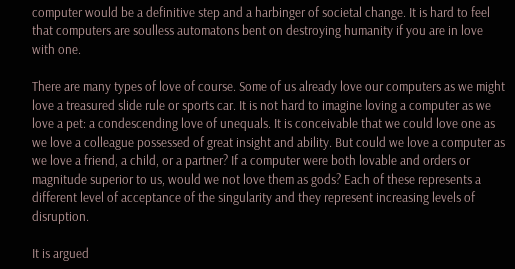computer would be a definitive step and a harbinger of societal change. It is hard to feel that computers are soulless automatons bent on destroying humanity if you are in love with one.

There are many types of love of course. Some of us already love our computers as we might love a treasured slide rule or sports car. It is not hard to imagine loving a computer as we love a pet: a condescending love of unequals. It is conceivable that we could love one as we love a colleague possessed of great insight and ability. But could we love a computer as we love a friend, a child, or a partner? If a computer were both lovable and orders or magnitude superior to us, would we not love them as gods? Each of these represents a different level of acceptance of the singularity and they represent increasing levels of disruption.

It is argued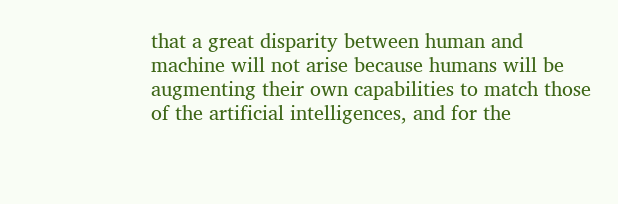that a great disparity between human and machine will not arise because humans will be augmenting their own capabilities to match those of the artificial intelligences, and for the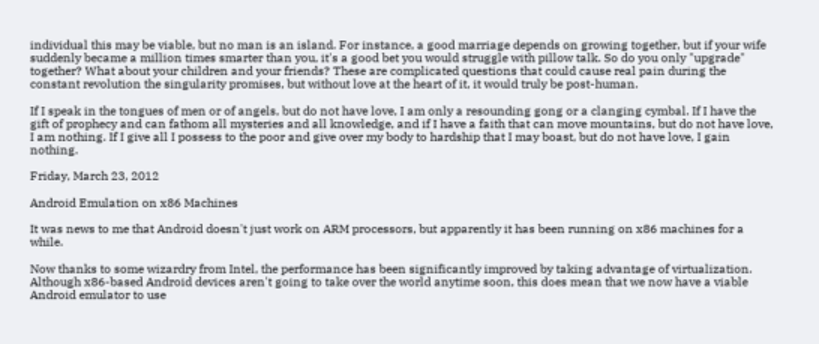individual this may be viable, but no man is an island. For instance, a good marriage depends on growing together, but if your wife suddenly became a million times smarter than you, it's a good bet you would struggle with pillow talk. So do you only "upgrade" together? What about your children and your friends? These are complicated questions that could cause real pain during the constant revolution the singularity promises, but without love at the heart of it, it would truly be post-human.

If I speak in the tongues of men or of angels, but do not have love, I am only a resounding gong or a clanging cymbal. If I have the gift of prophecy and can fathom all mysteries and all knowledge, and if I have a faith that can move mountains, but do not have love, I am nothing. If I give all I possess to the poor and give over my body to hardship that I may boast, but do not have love, I gain nothing.

Friday, March 23, 2012

Android Emulation on x86 Machines

It was news to me that Android doesn't just work on ARM processors, but apparently it has been running on x86 machines for a while.

Now thanks to some wizardry from Intel, the performance has been significantly improved by taking advantage of virtualization. Although x86-based Android devices aren't going to take over the world anytime soon, this does mean that we now have a viable Android emulator to use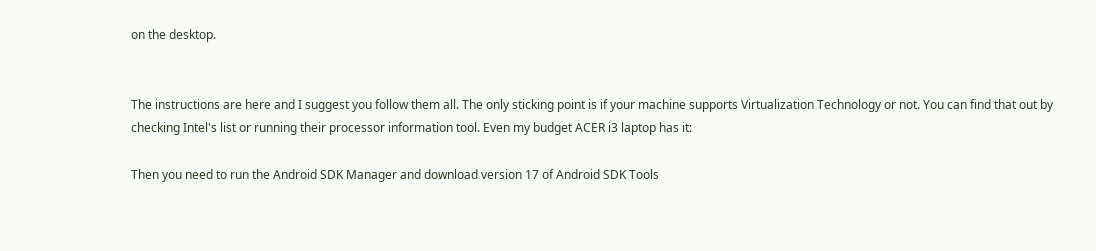on the desktop.


The instructions are here and I suggest you follow them all. The only sticking point is if your machine supports Virtualization Technology or not. You can find that out by checking Intel's list or running their processor information tool. Even my budget ACER i3 laptop has it:

Then you need to run the Android SDK Manager and download version 17 of Android SDK Tools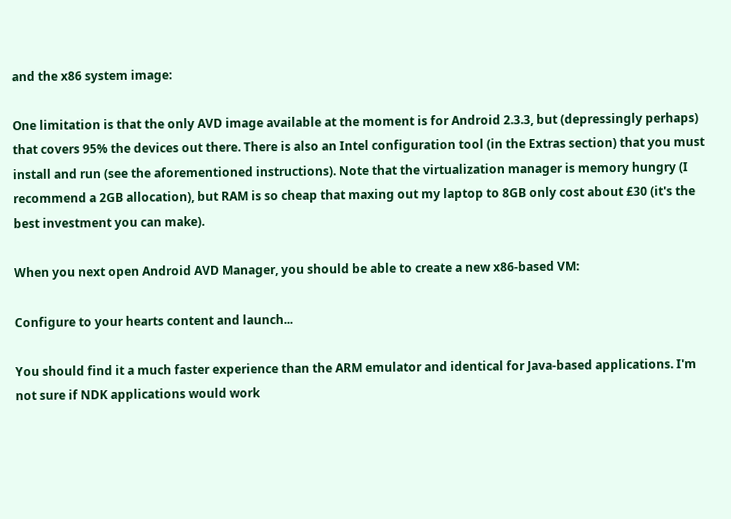and the x86 system image:

One limitation is that the only AVD image available at the moment is for Android 2.3.3, but (depressingly perhaps) that covers 95% the devices out there. There is also an Intel configuration tool (in the Extras section) that you must install and run (see the aforementioned instructions). Note that the virtualization manager is memory hungry (I recommend a 2GB allocation), but RAM is so cheap that maxing out my laptop to 8GB only cost about £30 (it's the best investment you can make).

When you next open Android AVD Manager, you should be able to create a new x86-based VM:

Configure to your hearts content and launch...

You should find it a much faster experience than the ARM emulator and identical for Java-based applications. I'm not sure if NDK applications would work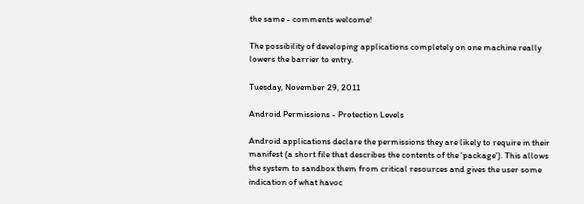the same - comments welcome!

The possibility of developing applications completely on one machine really lowers the barrier to entry.

Tuesday, November 29, 2011

Android Permissions - Protection Levels

Android applications declare the permissions they are likely to require in their manifest (a short file that describes the contents of the 'package'). This allows the system to sandbox them from critical resources and gives the user some indication of what havoc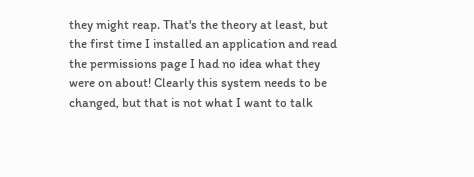they might reap. That's the theory at least, but the first time I installed an application and read the permissions page I had no idea what they were on about! Clearly this system needs to be changed, but that is not what I want to talk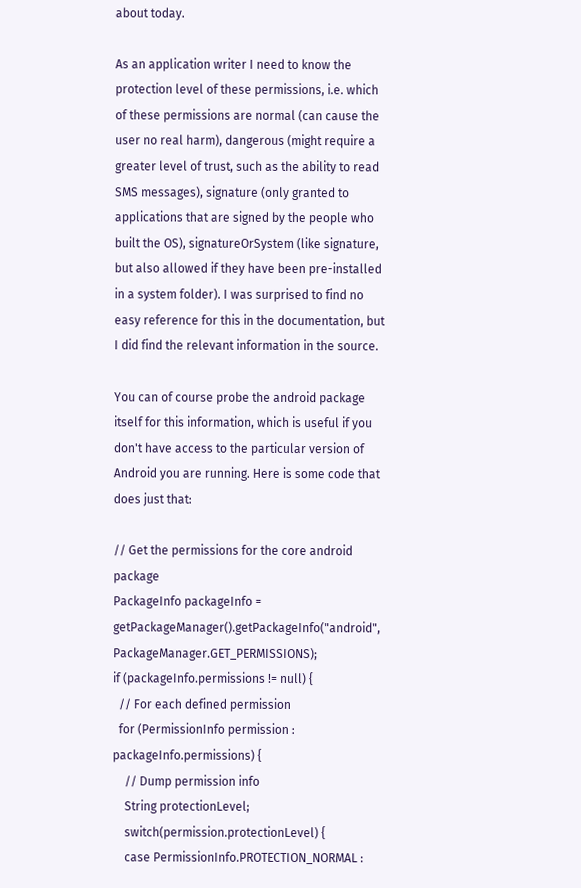about today.

As an application writer I need to know the protection level of these permissions, i.e. which of these permissions are normal (can cause the user no real harm), dangerous (might require a greater level of trust, such as the ability to read SMS messages), signature (only granted to applications that are signed by the people who built the OS), signatureOrSystem (like signature, but also allowed if they have been pre-installed in a system folder). I was surprised to find no easy reference for this in the documentation, but I did find the relevant information in the source.

You can of course probe the android package itself for this information, which is useful if you don't have access to the particular version of Android you are running. Here is some code that does just that:

// Get the permissions for the core android package
PackageInfo packageInfo = getPackageManager().getPackageInfo("android", PackageManager.GET_PERMISSIONS);
if (packageInfo.permissions != null) {
  // For each defined permission
  for (PermissionInfo permission : packageInfo.permissions) {
    // Dump permission info
    String protectionLevel;
    switch(permission.protectionLevel) {
    case PermissionInfo.PROTECTION_NORMAL :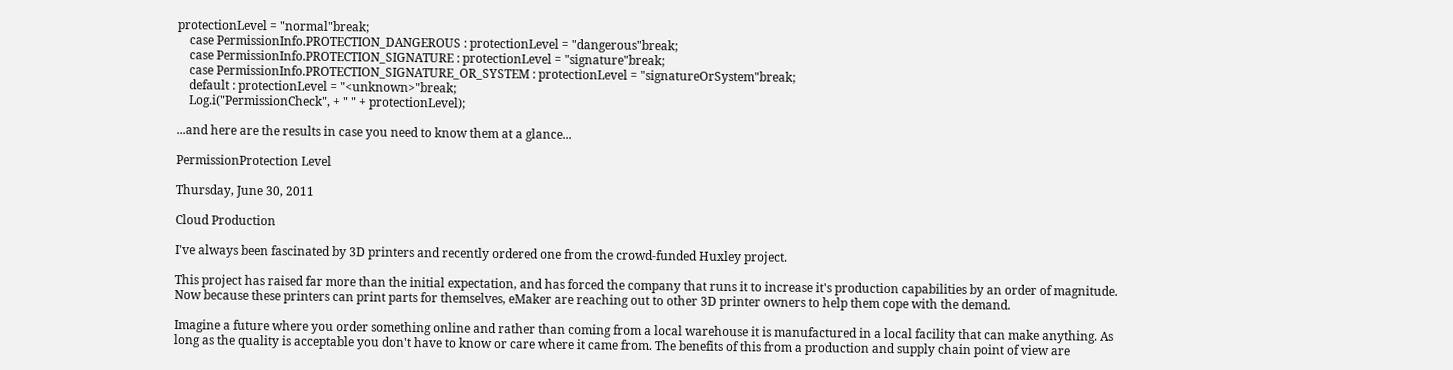protectionLevel = "normal"break;
    case PermissionInfo.PROTECTION_DANGEROUS : protectionLevel = "dangerous"break;
    case PermissionInfo.PROTECTION_SIGNATURE : protectionLevel = "signature"break;
    case PermissionInfo.PROTECTION_SIGNATURE_OR_SYSTEM : protectionLevel = "signatureOrSystem"break;
    default : protectionLevel = "<unknown>"break;
    Log.i("PermissionCheck", + " " + protectionLevel);

...and here are the results in case you need to know them at a glance...

PermissionProtection Level

Thursday, June 30, 2011

Cloud Production

I've always been fascinated by 3D printers and recently ordered one from the crowd-funded Huxley project.

This project has raised far more than the initial expectation, and has forced the company that runs it to increase it's production capabilities by an order of magnitude. Now because these printers can print parts for themselves, eMaker are reaching out to other 3D printer owners to help them cope with the demand.

Imagine a future where you order something online and rather than coming from a local warehouse it is manufactured in a local facility that can make anything. As long as the quality is acceptable you don't have to know or care where it came from. The benefits of this from a production and supply chain point of view are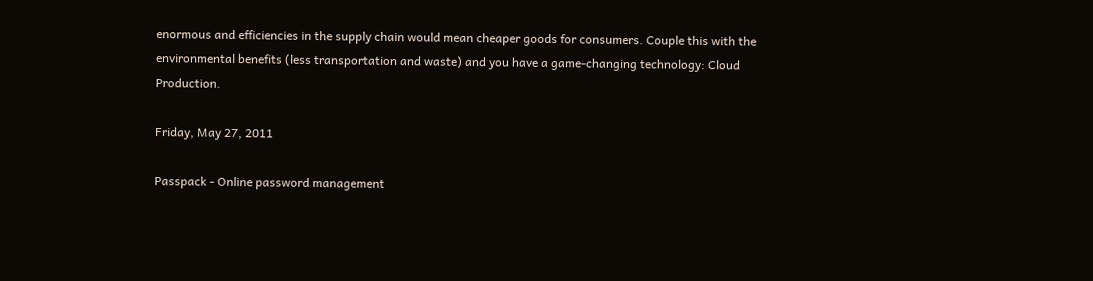enormous and efficiencies in the supply chain would mean cheaper goods for consumers. Couple this with the environmental benefits (less transportation and waste) and you have a game-changing technology: Cloud Production.

Friday, May 27, 2011

Passpack - Online password management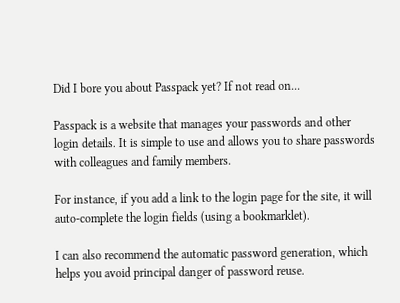Did I bore you about Passpack yet? If not read on...

Passpack is a website that manages your passwords and other login details. It is simple to use and allows you to share passwords with colleagues and family members.

For instance, if you add a link to the login page for the site, it will auto-complete the login fields (using a bookmarklet).

I can also recommend the automatic password generation, which helps you avoid principal danger of password reuse.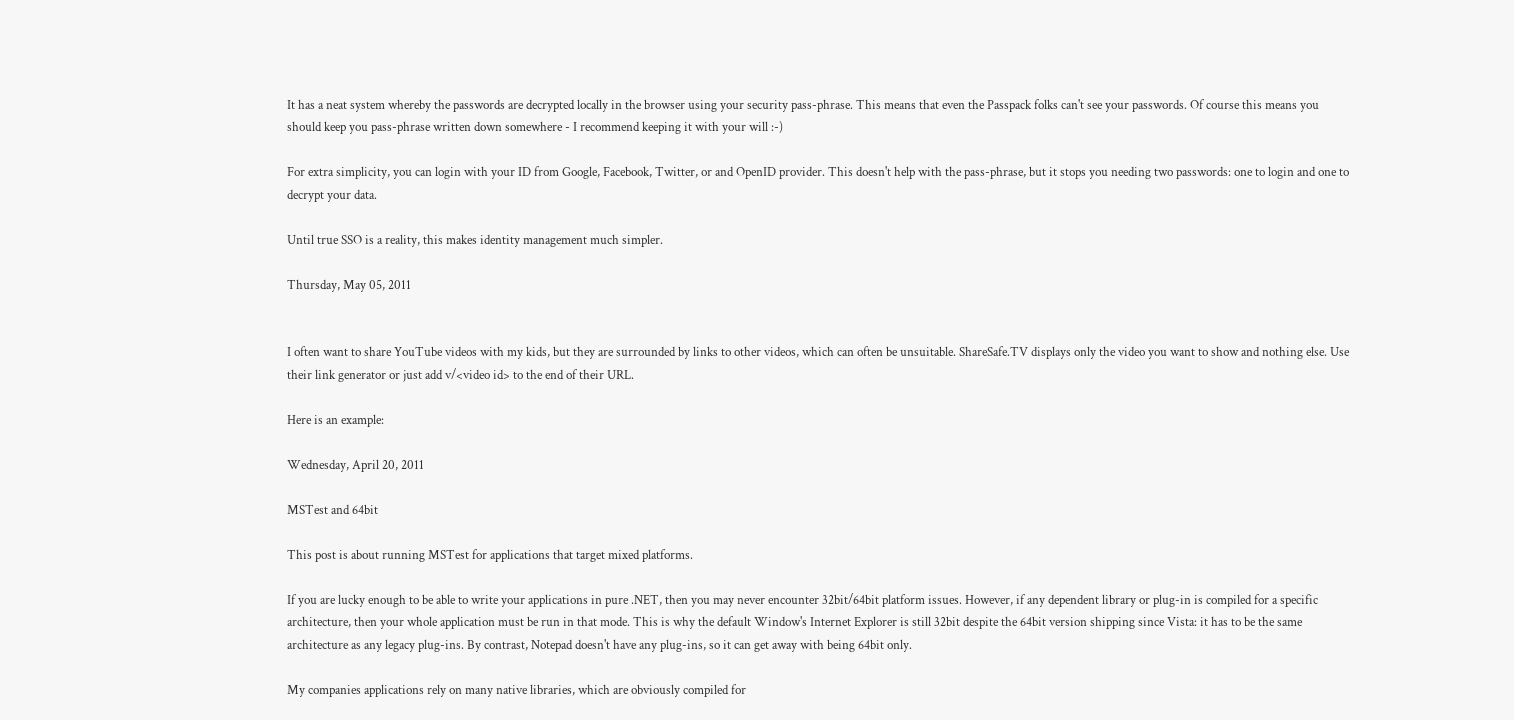It has a neat system whereby the passwords are decrypted locally in the browser using your security pass-phrase. This means that even the Passpack folks can't see your passwords. Of course this means you should keep you pass-phrase written down somewhere - I recommend keeping it with your will :-)

For extra simplicity, you can login with your ID from Google, Facebook, Twitter, or and OpenID provider. This doesn't help with the pass-phrase, but it stops you needing two passwords: one to login and one to decrypt your data.

Until true SSO is a reality, this makes identity management much simpler.

Thursday, May 05, 2011


I often want to share YouTube videos with my kids, but they are surrounded by links to other videos, which can often be unsuitable. ShareSafe.TV displays only the video you want to show and nothing else. Use their link generator or just add v/<video id> to the end of their URL.

Here is an example:

Wednesday, April 20, 2011

MSTest and 64bit

This post is about running MSTest for applications that target mixed platforms.

If you are lucky enough to be able to write your applications in pure .NET, then you may never encounter 32bit/64bit platform issues. However, if any dependent library or plug-in is compiled for a specific architecture, then your whole application must be run in that mode. This is why the default Window's Internet Explorer is still 32bit despite the 64bit version shipping since Vista: it has to be the same architecture as any legacy plug-ins. By contrast, Notepad doesn't have any plug-ins, so it can get away with being 64bit only.

My companies applications rely on many native libraries, which are obviously compiled for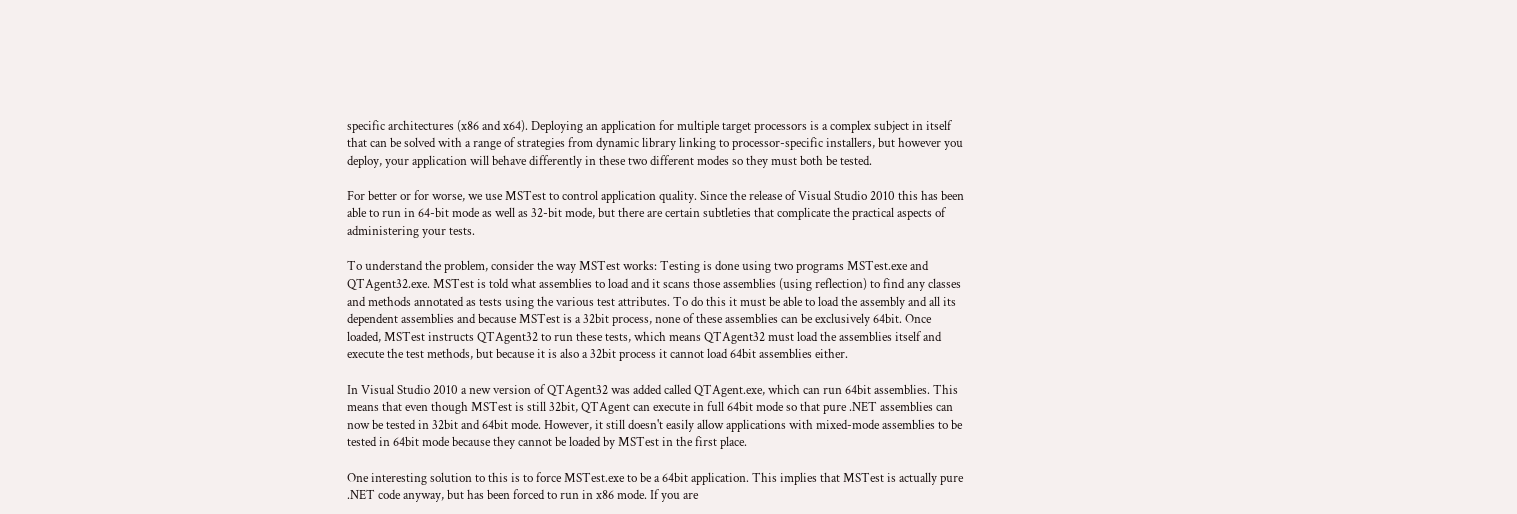specific architectures (x86 and x64). Deploying an application for multiple target processors is a complex subject in itself that can be solved with a range of strategies from dynamic library linking to processor-specific installers, but however you deploy, your application will behave differently in these two different modes so they must both be tested.

For better or for worse, we use MSTest to control application quality. Since the release of Visual Studio 2010 this has been able to run in 64-bit mode as well as 32-bit mode, but there are certain subtleties that complicate the practical aspects of administering your tests.

To understand the problem, consider the way MSTest works: Testing is done using two programs MSTest.exe and QTAgent32.exe. MSTest is told what assemblies to load and it scans those assemblies (using reflection) to find any classes and methods annotated as tests using the various test attributes. To do this it must be able to load the assembly and all its dependent assemblies and because MSTest is a 32bit process, none of these assemblies can be exclusively 64bit. Once loaded, MSTest instructs QTAgent32 to run these tests, which means QTAgent32 must load the assemblies itself and execute the test methods, but because it is also a 32bit process it cannot load 64bit assemblies either.

In Visual Studio 2010 a new version of QTAgent32 was added called QTAgent.exe, which can run 64bit assemblies. This means that even though MSTest is still 32bit, QTAgent can execute in full 64bit mode so that pure .NET assemblies can now be tested in 32bit and 64bit mode. However, it still doesn't easily allow applications with mixed-mode assemblies to be tested in 64bit mode because they cannot be loaded by MSTest in the first place.

One interesting solution to this is to force MSTest.exe to be a 64bit application. This implies that MSTest is actually pure .NET code anyway, but has been forced to run in x86 mode. If you are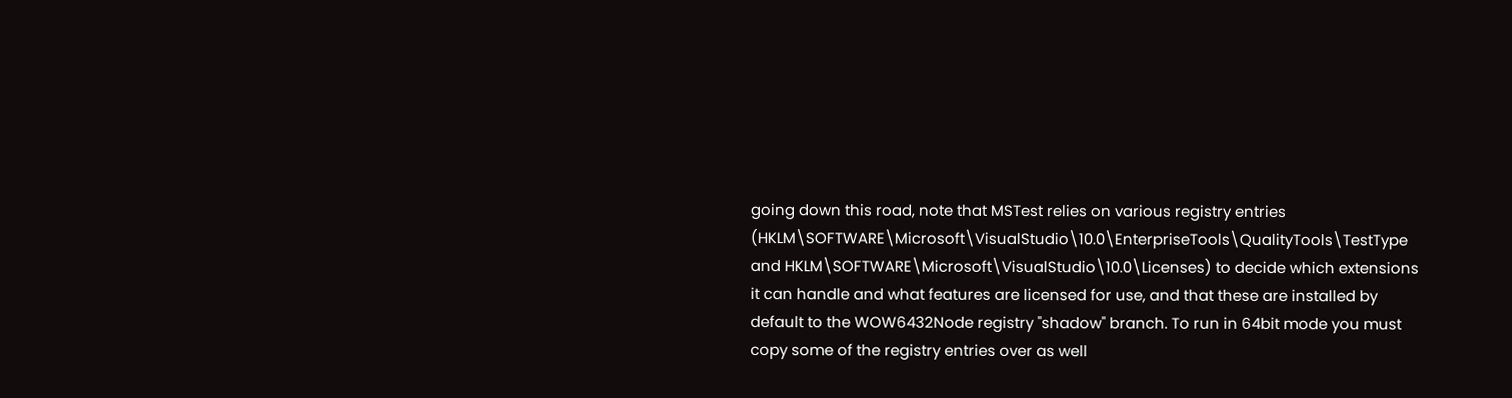going down this road, note that MSTest relies on various registry entries (HKLM\SOFTWARE\Microsoft\VisualStudio\10.0\EnterpriseTools\QualityTools\TestType and HKLM\SOFTWARE\Microsoft\VisualStudio\10.0\Licenses) to decide which extensions it can handle and what features are licensed for use, and that these are installed by default to the WOW6432Node registry "shadow" branch. To run in 64bit mode you must copy some of the registry entries over as well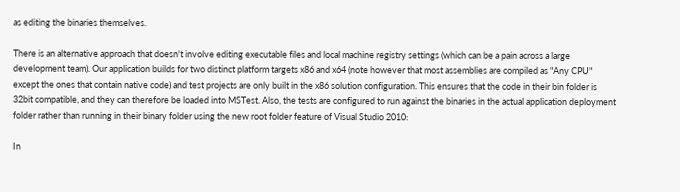as editing the binaries themselves.

There is an alternative approach that doesn't involve editing executable files and local machine registry settings (which can be a pain across a large development team). Our application builds for two distinct platform targets x86 and x64 (note however that most assemblies are compiled as "Any CPU" except the ones that contain native code) and test projects are only built in the x86 solution configuration. This ensures that the code in their bin folder is 32bit compatible, and they can therefore be loaded into MSTest. Also, the tests are configured to run against the binaries in the actual application deployment folder rather than running in their binary folder using the new root folder feature of Visual Studio 2010:

In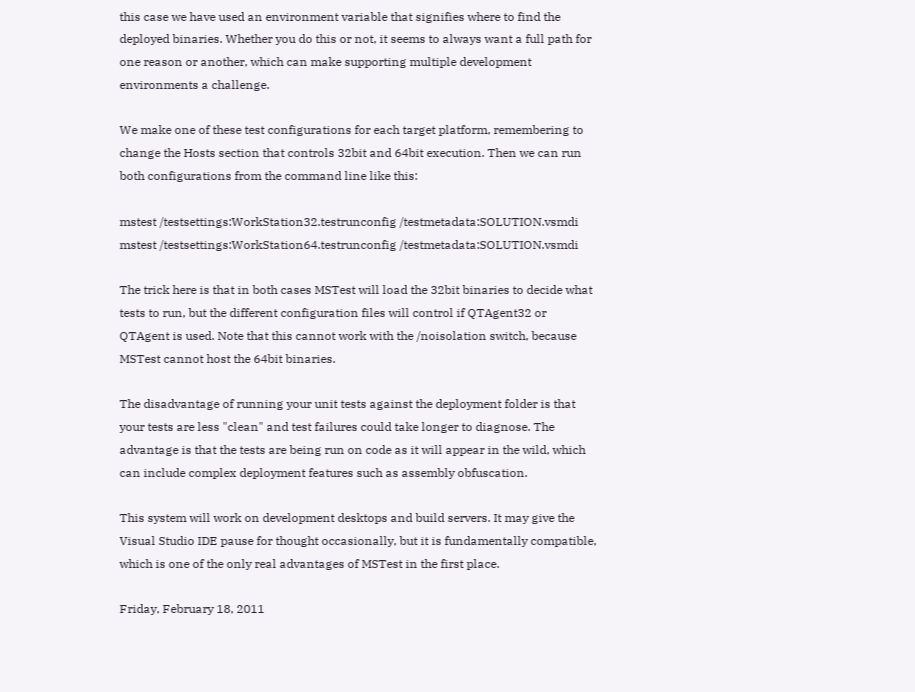this case we have used an environment variable that signifies where to find the deployed binaries. Whether you do this or not, it seems to always want a full path for one reason or another, which can make supporting multiple development environments a challenge.

We make one of these test configurations for each target platform, remembering to change the Hosts section that controls 32bit and 64bit execution. Then we can run both configurations from the command line like this:

mstest /testsettings:WorkStation32.testrunconfig /testmetadata:SOLUTION.vsmdi
mstest /testsettings:WorkStation64.testrunconfig /testmetadata:SOLUTION.vsmdi

The trick here is that in both cases MSTest will load the 32bit binaries to decide what tests to run, but the different configuration files will control if QTAgent32 or QTAgent is used. Note that this cannot work with the /noisolation switch, because MSTest cannot host the 64bit binaries.

The disadvantage of running your unit tests against the deployment folder is that your tests are less "clean" and test failures could take longer to diagnose. The advantage is that the tests are being run on code as it will appear in the wild, which can include complex deployment features such as assembly obfuscation.

This system will work on development desktops and build servers. It may give the Visual Studio IDE pause for thought occasionally, but it is fundamentally compatible, which is one of the only real advantages of MSTest in the first place.

Friday, February 18, 2011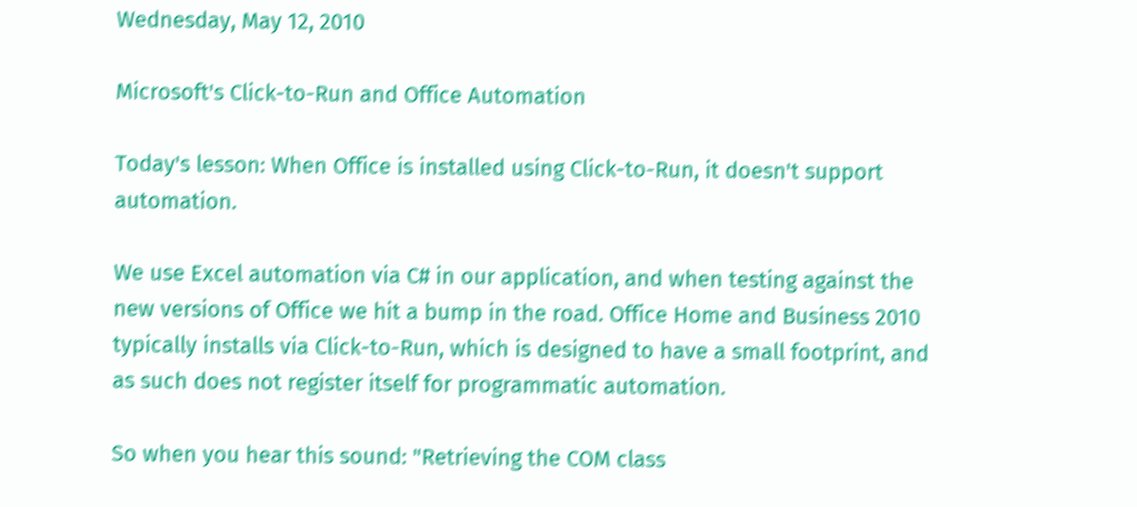Wednesday, May 12, 2010

Microsoft's Click-to-Run and Office Automation

Today's lesson: When Office is installed using Click-to-Run, it doesn't support automation.

We use Excel automation via C# in our application, and when testing against the new versions of Office we hit a bump in the road. Office Home and Business 2010 typically installs via Click-to-Run, which is designed to have a small footprint, and as such does not register itself for programmatic automation.

So when you hear this sound: "Retrieving the COM class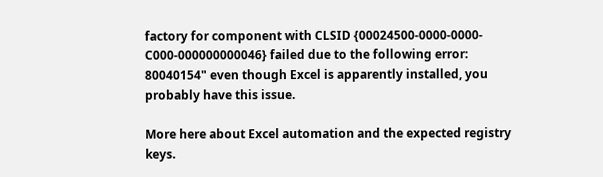factory for component with CLSID {00024500-0000-0000-C000-000000000046} failed due to the following error: 80040154" even though Excel is apparently installed, you probably have this issue.

More here about Excel automation and the expected registry keys.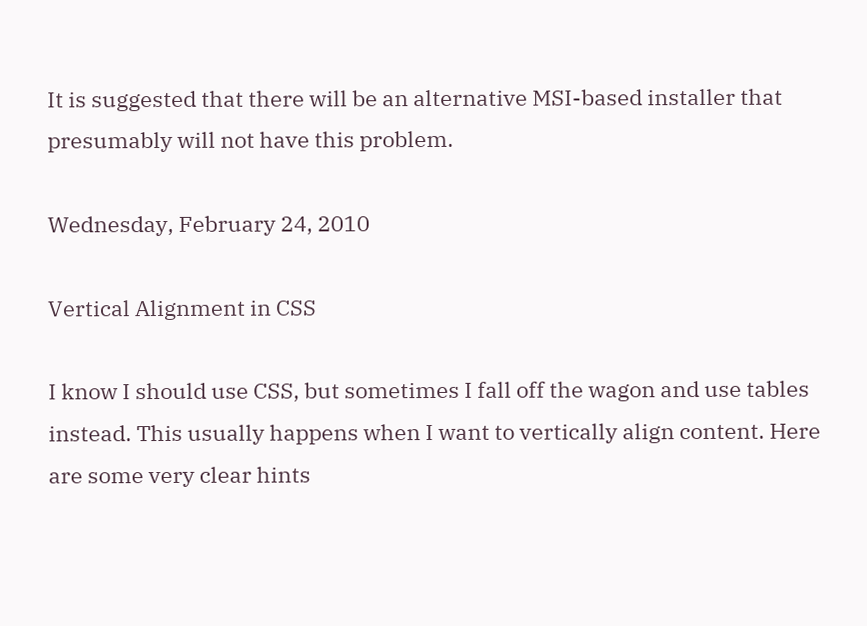It is suggested that there will be an alternative MSI-based installer that presumably will not have this problem.

Wednesday, February 24, 2010

Vertical Alignment in CSS

I know I should use CSS, but sometimes I fall off the wagon and use tables instead. This usually happens when I want to vertically align content. Here are some very clear hints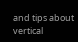and tips about vertical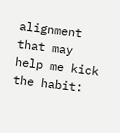alignment that may help me kick the habit: